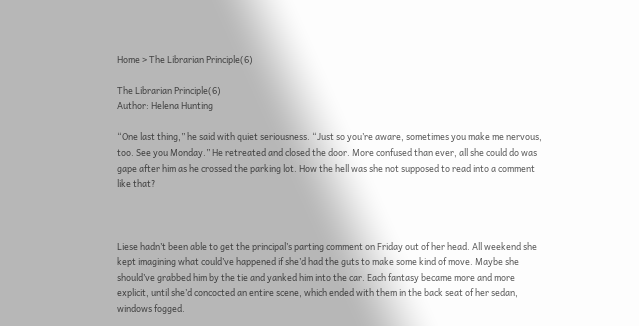Home > The Librarian Principle(6)

The Librarian Principle(6)
Author: Helena Hunting

“One last thing,” he said with quiet seriousness. “Just so you’re aware, sometimes you make me nervous, too. See you Monday.” He retreated and closed the door. More confused than ever, all she could do was gape after him as he crossed the parking lot. How the hell was she not supposed to read into a comment like that?



Liese hadn’t been able to get the principal’s parting comment on Friday out of her head. All weekend she kept imagining what could’ve happened if she’d had the guts to make some kind of move. Maybe she should’ve grabbed him by the tie and yanked him into the car. Each fantasy became more and more explicit, until she’d concocted an entire scene, which ended with them in the back seat of her sedan, windows fogged.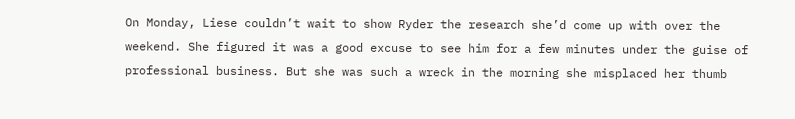On Monday, Liese couldn’t wait to show Ryder the research she’d come up with over the weekend. She figured it was a good excuse to see him for a few minutes under the guise of professional business. But she was such a wreck in the morning she misplaced her thumb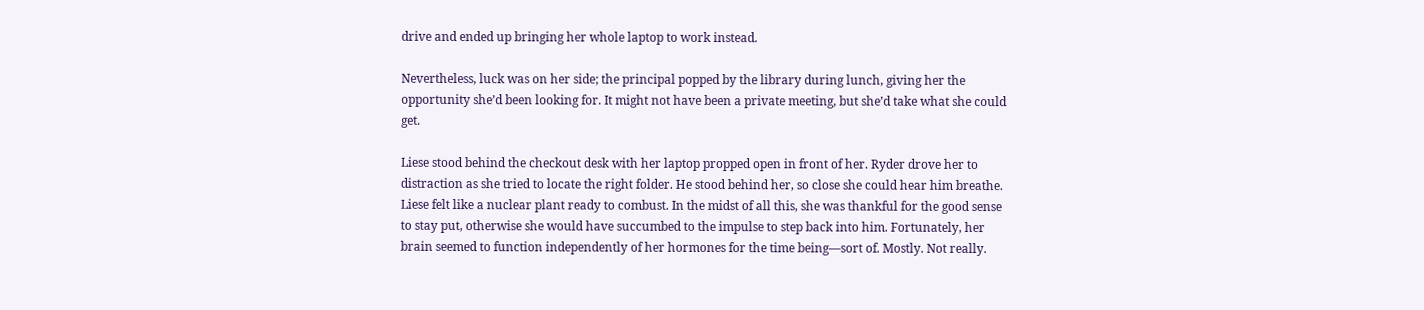drive and ended up bringing her whole laptop to work instead.

Nevertheless, luck was on her side; the principal popped by the library during lunch, giving her the opportunity she’d been looking for. It might not have been a private meeting, but she’d take what she could get.

Liese stood behind the checkout desk with her laptop propped open in front of her. Ryder drove her to distraction as she tried to locate the right folder. He stood behind her, so close she could hear him breathe. Liese felt like a nuclear plant ready to combust. In the midst of all this, she was thankful for the good sense to stay put, otherwise she would have succumbed to the impulse to step back into him. Fortunately, her brain seemed to function independently of her hormones for the time being—sort of. Mostly. Not really.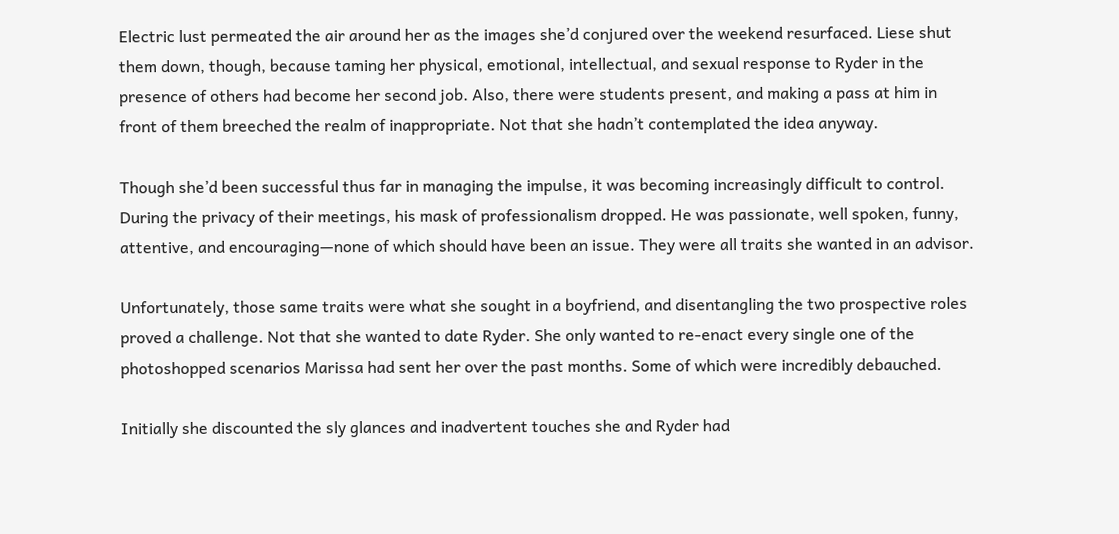Electric lust permeated the air around her as the images she’d conjured over the weekend resurfaced. Liese shut them down, though, because taming her physical, emotional, intellectual, and sexual response to Ryder in the presence of others had become her second job. Also, there were students present, and making a pass at him in front of them breeched the realm of inappropriate. Not that she hadn’t contemplated the idea anyway.

Though she’d been successful thus far in managing the impulse, it was becoming increasingly difficult to control. During the privacy of their meetings, his mask of professionalism dropped. He was passionate, well spoken, funny, attentive, and encouraging—none of which should have been an issue. They were all traits she wanted in an advisor.

Unfortunately, those same traits were what she sought in a boyfriend, and disentangling the two prospective roles proved a challenge. Not that she wanted to date Ryder. She only wanted to re-enact every single one of the photoshopped scenarios Marissa had sent her over the past months. Some of which were incredibly debauched.

Initially she discounted the sly glances and inadvertent touches she and Ryder had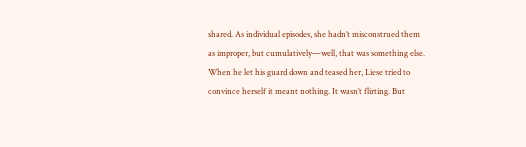shared. As individual episodes, she hadn’t misconstrued them as improper, but cumulatively—well, that was something else. When he let his guard down and teased her, Liese tried to convince herself it meant nothing. It wasn’t flirting. But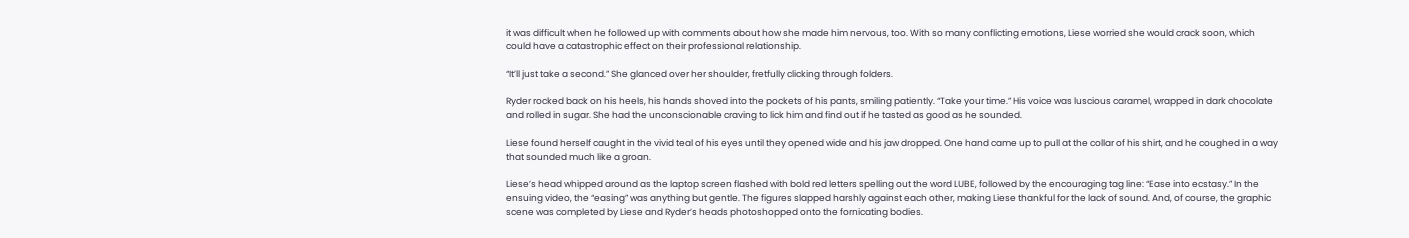it was difficult when he followed up with comments about how she made him nervous, too. With so many conflicting emotions, Liese worried she would crack soon, which could have a catastrophic effect on their professional relationship.

“It’ll just take a second.” She glanced over her shoulder, fretfully clicking through folders.

Ryder rocked back on his heels, his hands shoved into the pockets of his pants, smiling patiently. “Take your time.” His voice was luscious caramel, wrapped in dark chocolate and rolled in sugar. She had the unconscionable craving to lick him and find out if he tasted as good as he sounded.

Liese found herself caught in the vivid teal of his eyes until they opened wide and his jaw dropped. One hand came up to pull at the collar of his shirt, and he coughed in a way that sounded much like a groan.

Liese’s head whipped around as the laptop screen flashed with bold red letters spelling out the word LUBE, followed by the encouraging tag line: “Ease into ecstasy.” In the ensuing video, the “easing” was anything but gentle. The figures slapped harshly against each other, making Liese thankful for the lack of sound. And, of course, the graphic scene was completed by Liese and Ryder’s heads photoshopped onto the fornicating bodies.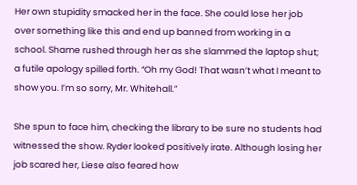Her own stupidity smacked her in the face. She could lose her job over something like this and end up banned from working in a school. Shame rushed through her as she slammed the laptop shut; a futile apology spilled forth. “Oh my God! That wasn’t what I meant to show you. I’m so sorry, Mr. Whitehall.”

She spun to face him, checking the library to be sure no students had witnessed the show. Ryder looked positively irate. Although losing her job scared her, Liese also feared how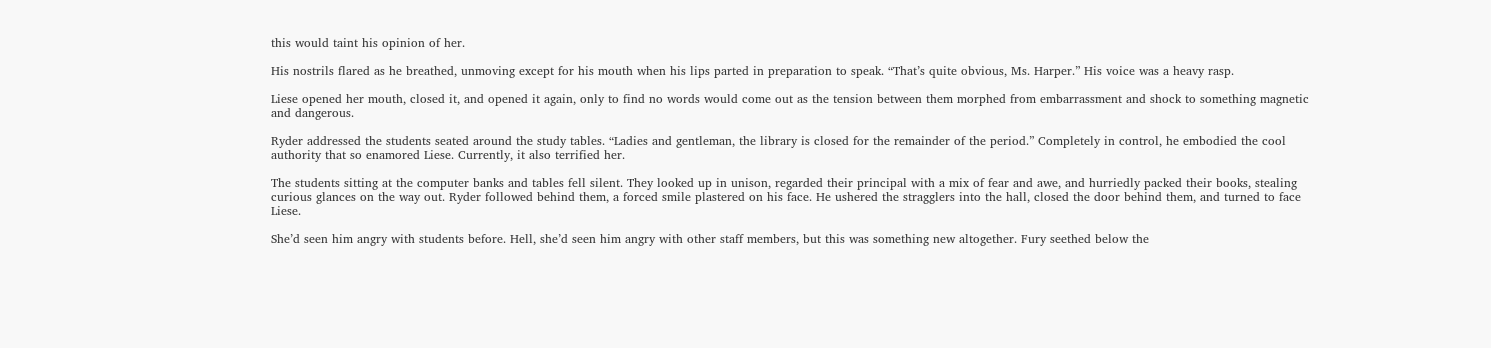this would taint his opinion of her.

His nostrils flared as he breathed, unmoving except for his mouth when his lips parted in preparation to speak. “That’s quite obvious, Ms. Harper.” His voice was a heavy rasp.

Liese opened her mouth, closed it, and opened it again, only to find no words would come out as the tension between them morphed from embarrassment and shock to something magnetic and dangerous.

Ryder addressed the students seated around the study tables. “Ladies and gentleman, the library is closed for the remainder of the period.” Completely in control, he embodied the cool authority that so enamored Liese. Currently, it also terrified her.

The students sitting at the computer banks and tables fell silent. They looked up in unison, regarded their principal with a mix of fear and awe, and hurriedly packed their books, stealing curious glances on the way out. Ryder followed behind them, a forced smile plastered on his face. He ushered the stragglers into the hall, closed the door behind them, and turned to face Liese.

She’d seen him angry with students before. Hell, she’d seen him angry with other staff members, but this was something new altogether. Fury seethed below the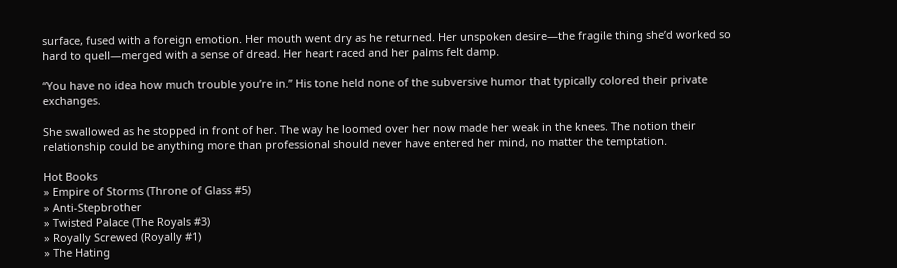surface, fused with a foreign emotion. Her mouth went dry as he returned. Her unspoken desire—the fragile thing she’d worked so hard to quell—merged with a sense of dread. Her heart raced and her palms felt damp.

“You have no idea how much trouble you’re in.” His tone held none of the subversive humor that typically colored their private exchanges.

She swallowed as he stopped in front of her. The way he loomed over her now made her weak in the knees. The notion their relationship could be anything more than professional should never have entered her mind, no matter the temptation.

Hot Books
» Empire of Storms (Throne of Glass #5)
» Anti-Stepbrother
» Twisted Palace (The Royals #3)
» Royally Screwed (Royally #1)
» The Hating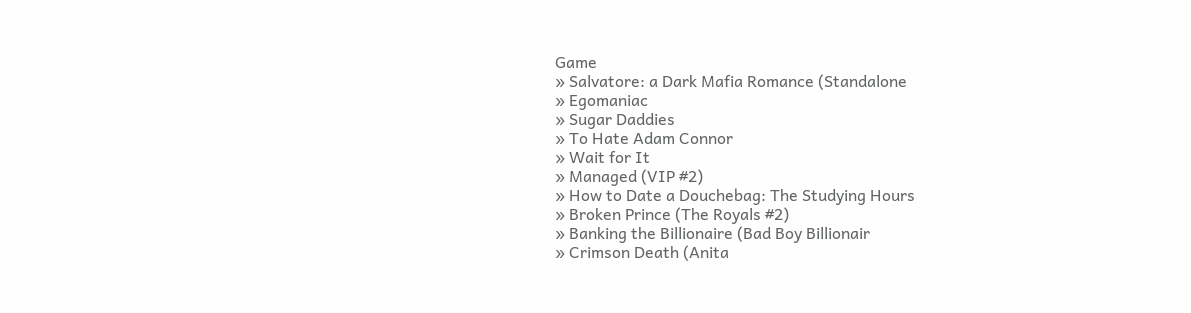Game
» Salvatore: a Dark Mafia Romance (Standalone
» Egomaniac
» Sugar Daddies
» To Hate Adam Connor
» Wait for It
» Managed (VIP #2)
» How to Date a Douchebag: The Studying Hours
» Broken Prince (The Royals #2)
» Banking the Billionaire (Bad Boy Billionair
» Crimson Death (Anita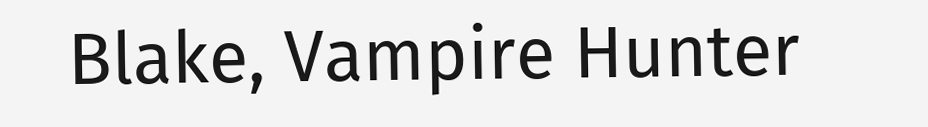Blake, Vampire Hunter